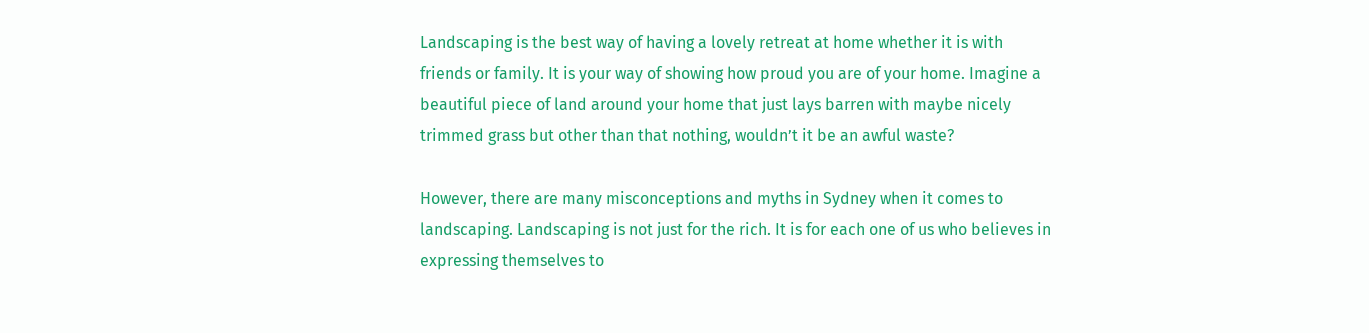Landscaping is the best way of having a lovely retreat at home whether it is with friends or family. It is your way of showing how proud you are of your home. Imagine a beautiful piece of land around your home that just lays barren with maybe nicely trimmed grass but other than that nothing, wouldn’t it be an awful waste?

However, there are many misconceptions and myths in Sydney when it comes to landscaping. Landscaping is not just for the rich. It is for each one of us who believes in expressing themselves to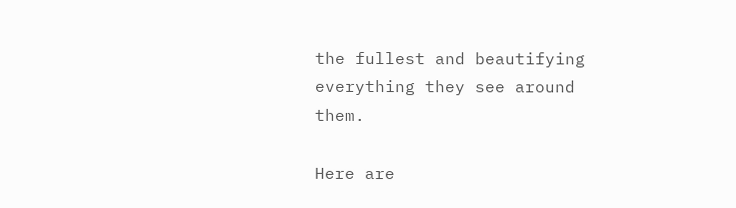the fullest and beautifying everything they see around them.

Here are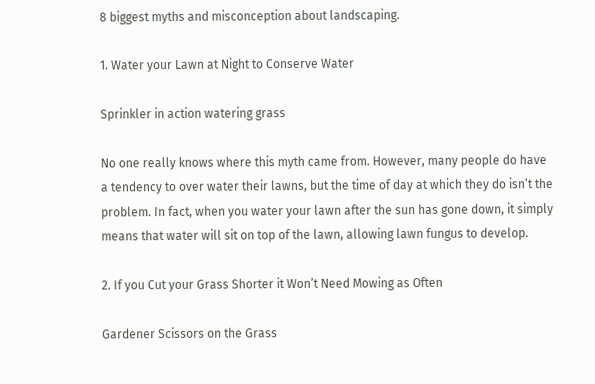8 biggest myths and misconception about landscaping.

1. Water your Lawn at Night to Conserve Water

Sprinkler in action watering grass

No one really knows where this myth came from. However, many people do have a tendency to over water their lawns, but the time of day at which they do isn’t the problem. In fact, when you water your lawn after the sun has gone down, it simply means that water will sit on top of the lawn, allowing lawn fungus to develop.

2. If you Cut your Grass Shorter it Won’t Need Mowing as Often

Gardener Scissors on the Grass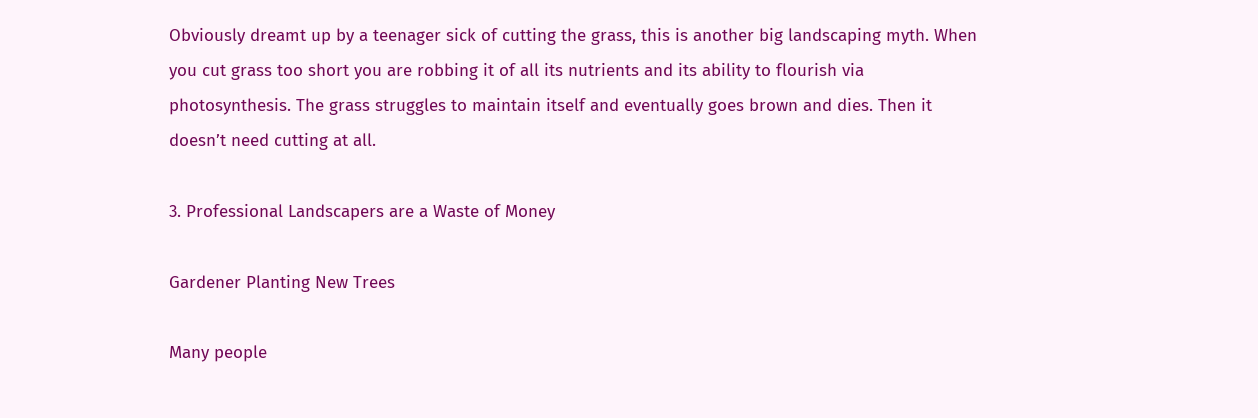Obviously dreamt up by a teenager sick of cutting the grass, this is another big landscaping myth. When you cut grass too short you are robbing it of all its nutrients and its ability to flourish via photosynthesis. The grass struggles to maintain itself and eventually goes brown and dies. Then it doesn’t need cutting at all.

3. Professional Landscapers are a Waste of Money

Gardener Planting New Trees

Many people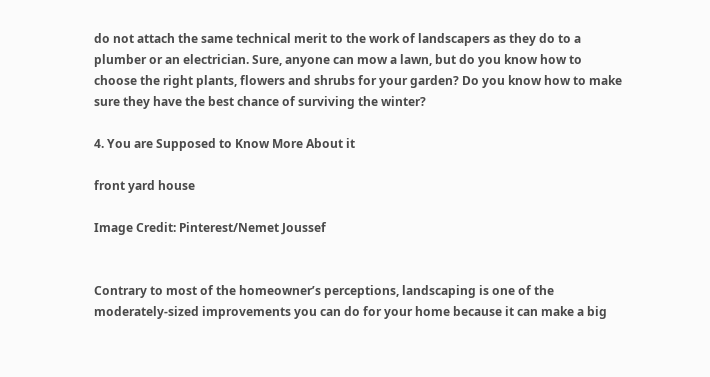do not attach the same technical merit to the work of landscapers as they do to a plumber or an electrician. Sure, anyone can mow a lawn, but do you know how to choose the right plants, flowers and shrubs for your garden? Do you know how to make sure they have the best chance of surviving the winter?

4. You are Supposed to Know More About it

front yard house

Image Credit: Pinterest/Nemet Joussef


Contrary to most of the homeowner’s perceptions, landscaping is one of the moderately-sized improvements you can do for your home because it can make a big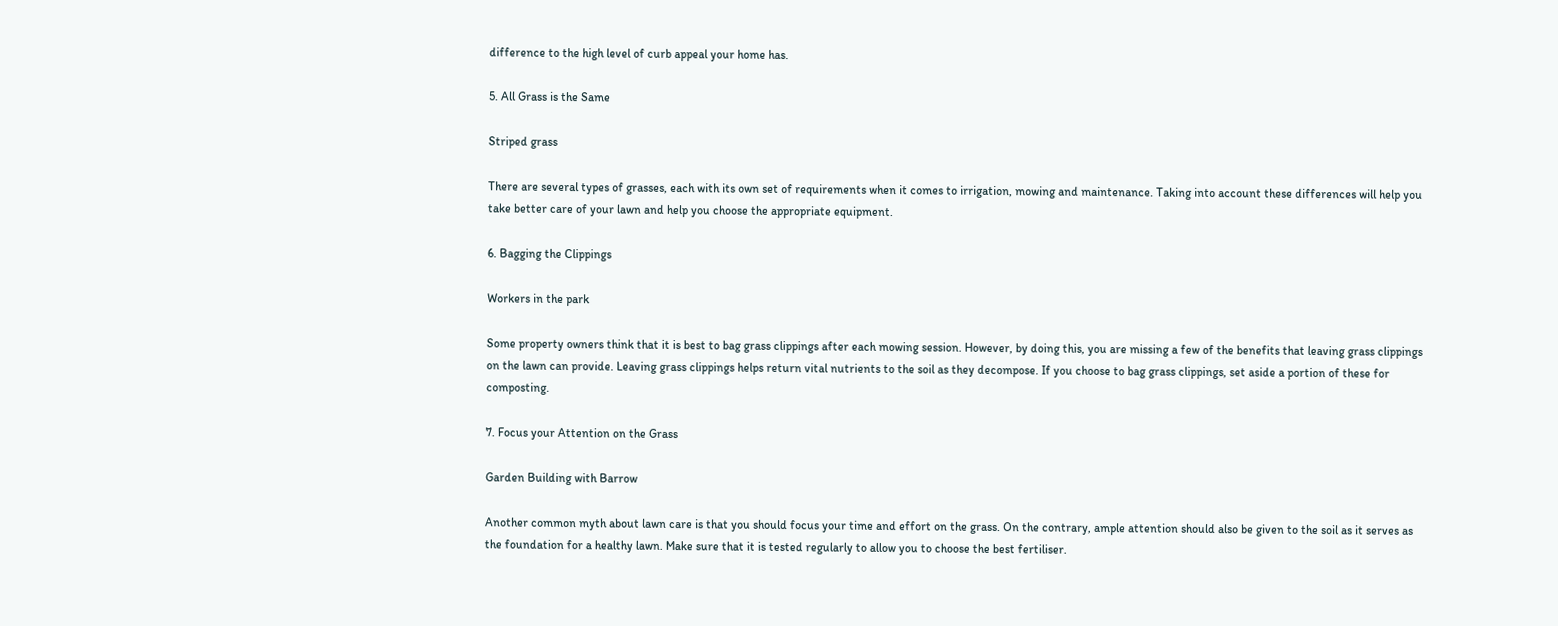difference to the high level of curb appeal your home has.

5. All Grass is the Same

Striped grass

There are several types of grasses, each with its own set of requirements when it comes to irrigation, mowing and maintenance. Taking into account these differences will help you take better care of your lawn and help you choose the appropriate equipment.

6. Bagging the Clippings

Workers in the park

Some property owners think that it is best to bag grass clippings after each mowing session. However, by doing this, you are missing a few of the benefits that leaving grass clippings on the lawn can provide. Leaving grass clippings helps return vital nutrients to the soil as they decompose. If you choose to bag grass clippings, set aside a portion of these for composting.

7. Focus your Attention on the Grass

Garden Building with Barrow

Another common myth about lawn care is that you should focus your time and effort on the grass. On the contrary, ample attention should also be given to the soil as it serves as the foundation for a healthy lawn. Make sure that it is tested regularly to allow you to choose the best fertiliser.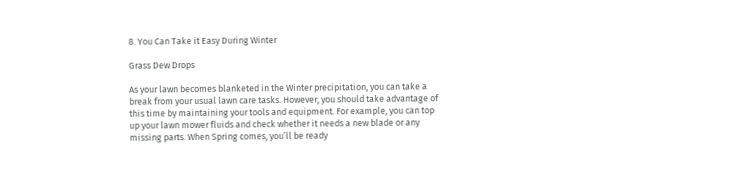8. You Can Take it Easy During Winter

Grass Dew Drops

As your lawn becomes blanketed in the Winter precipitation, you can take a break from your usual lawn care tasks. However, you should take advantage of this time by maintaining your tools and equipment. For example, you can top up your lawn mower fluids and check whether it needs a new blade or any missing parts. When Spring comes, you’ll be ready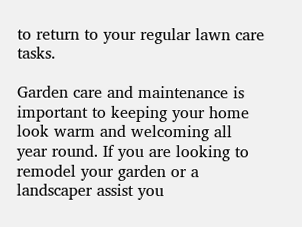to return to your regular lawn care tasks.

Garden care and maintenance is important to keeping your home look warm and welcoming all year round. If you are looking to remodel your garden or a landscaper assist you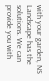with your garden, NS Landscape has the solutions. We can provide you with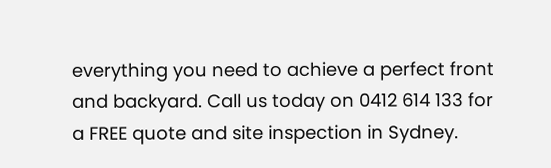everything you need to achieve a perfect front and backyard. Call us today on 0412 614 133 for a FREE quote and site inspection in Sydney.